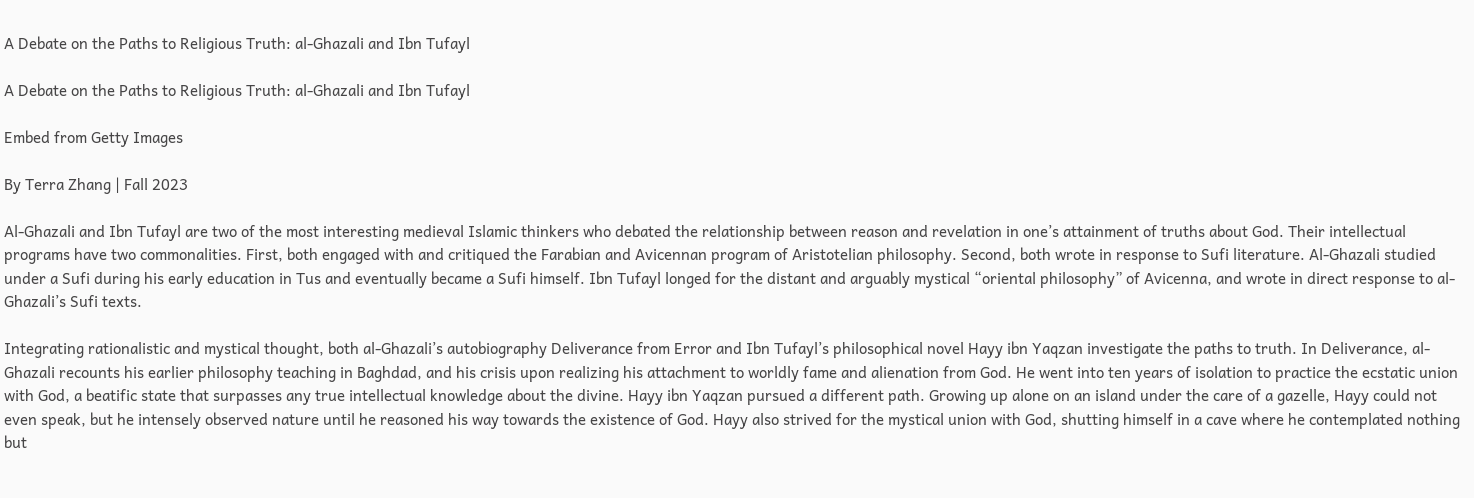A Debate on the Paths to Religious Truth: al-Ghazali and Ibn Tufayl

A Debate on the Paths to Religious Truth: al-Ghazali and Ibn Tufayl

Embed from Getty Images

By Terra Zhang | Fall 2023

Al-Ghazali and Ibn Tufayl are two of the most interesting medieval Islamic thinkers who debated the relationship between reason and revelation in one’s attainment of truths about God. Their intellectual programs have two commonalities. First, both engaged with and critiqued the Farabian and Avicennan program of Aristotelian philosophy. Second, both wrote in response to Sufi literature. Al-Ghazali studied under a Sufi during his early education in Tus and eventually became a Sufi himself. Ibn Tufayl longed for the distant and arguably mystical “oriental philosophy” of Avicenna, and wrote in direct response to al-Ghazali’s Sufi texts.

Integrating rationalistic and mystical thought, both al-Ghazali’s autobiography Deliverance from Error and Ibn Tufayl’s philosophical novel Hayy ibn Yaqzan investigate the paths to truth. In Deliverance, al-Ghazali recounts his earlier philosophy teaching in Baghdad, and his crisis upon realizing his attachment to worldly fame and alienation from God. He went into ten years of isolation to practice the ecstatic union with God, a beatific state that surpasses any true intellectual knowledge about the divine. Hayy ibn Yaqzan pursued a different path. Growing up alone on an island under the care of a gazelle, Hayy could not even speak, but he intensely observed nature until he reasoned his way towards the existence of God. Hayy also strived for the mystical union with God, shutting himself in a cave where he contemplated nothing but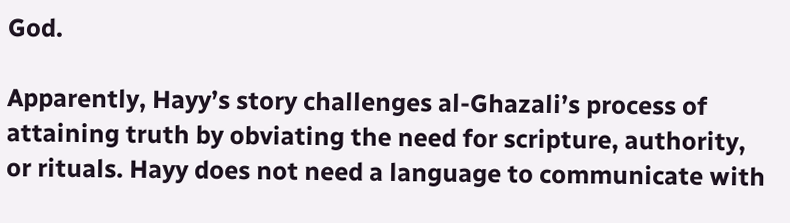God.

Apparently, Hayy’s story challenges al-Ghazali’s process of attaining truth by obviating the need for scripture, authority, or rituals. Hayy does not need a language to communicate with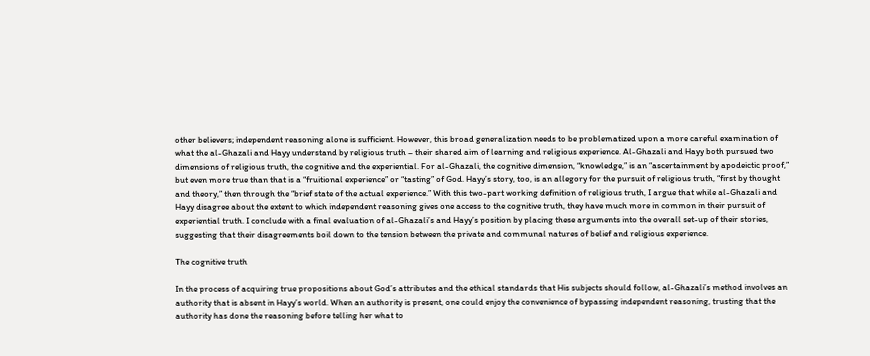other believers; independent reasoning alone is sufficient. However, this broad generalization needs to be problematized upon a more careful examination of what the al-Ghazali and Hayy understand by religious truth – their shared aim of learning and religious experience. Al-Ghazali and Hayy both pursued two dimensions of religious truth, the cognitive and the experiential. For al-Ghazali, the cognitive dimension, “knowledge,” is an “ascertainment by apodeictic proof,” but even more true than that is a “fruitional experience” or “tasting” of God. Hayy’s story, too, is an allegory for the pursuit of religious truth, “first by thought and theory,” then through the “brief state of the actual experience.” With this two-part working definition of religious truth, I argue that while al-Ghazali and Hayy disagree about the extent to which independent reasoning gives one access to the cognitive truth, they have much more in common in their pursuit of experiential truth. I conclude with a final evaluation of al-Ghazali’s and Hayy’s position by placing these arguments into the overall set-up of their stories, suggesting that their disagreements boil down to the tension between the private and communal natures of belief and religious experience.

The cognitive truth

In the process of acquiring true propositions about God’s attributes and the ethical standards that His subjects should follow, al-Ghazali’s method involves an authority that is absent in Hayy’s world. When an authority is present, one could enjoy the convenience of bypassing independent reasoning, trusting that the authority has done the reasoning before telling her what to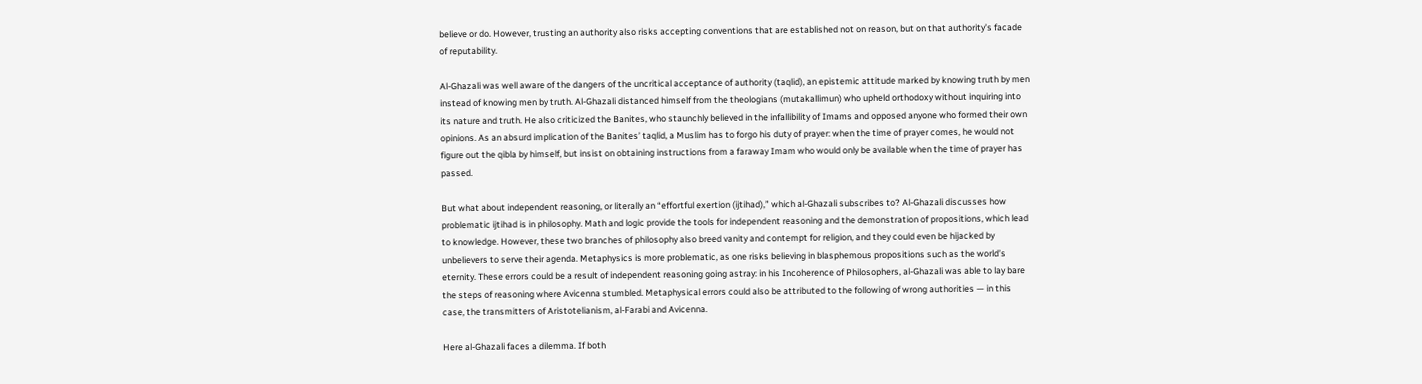believe or do. However, trusting an authority also risks accepting conventions that are established not on reason, but on that authority’s facade of reputability.

Al-Ghazali was well aware of the dangers of the uncritical acceptance of authority (taqlid), an epistemic attitude marked by knowing truth by men instead of knowing men by truth. Al-Ghazali distanced himself from the theologians (mutakallimun) who upheld orthodoxy without inquiring into its nature and truth. He also criticized the Banites, who staunchly believed in the infallibility of Imams and opposed anyone who formed their own opinions. As an absurd implication of the Banites’ taqlid, a Muslim has to forgo his duty of prayer: when the time of prayer comes, he would not figure out the qibla by himself, but insist on obtaining instructions from a faraway Imam who would only be available when the time of prayer has passed.

But what about independent reasoning, or literally an “effortful exertion (ijtihad),” which al-Ghazali subscribes to? Al-Ghazali discusses how problematic ijtihad is in philosophy. Math and logic provide the tools for independent reasoning and the demonstration of propositions, which lead to knowledge. However, these two branches of philosophy also breed vanity and contempt for religion, and they could even be hijacked by unbelievers to serve their agenda. Metaphysics is more problematic, as one risks believing in blasphemous propositions such as the world’s eternity. These errors could be a result of independent reasoning going astray: in his Incoherence of Philosophers, al-Ghazali was able to lay bare the steps of reasoning where Avicenna stumbled. Metaphysical errors could also be attributed to the following of wrong authorities — in this case, the transmitters of Aristotelianism, al-Farabi and Avicenna.

Here al-Ghazali faces a dilemma. If both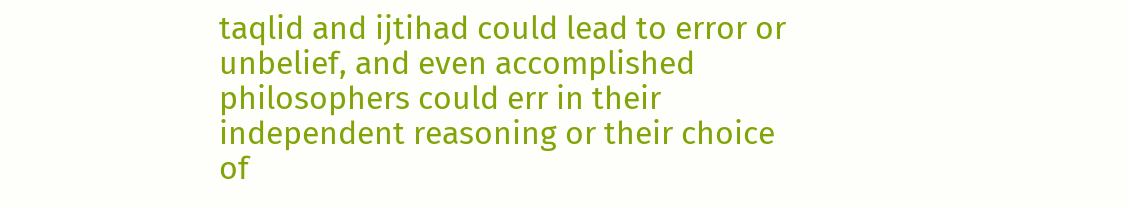taqlid and ijtihad could lead to error or unbelief, and even accomplished philosophers could err in their independent reasoning or their choice of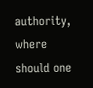authority, where should one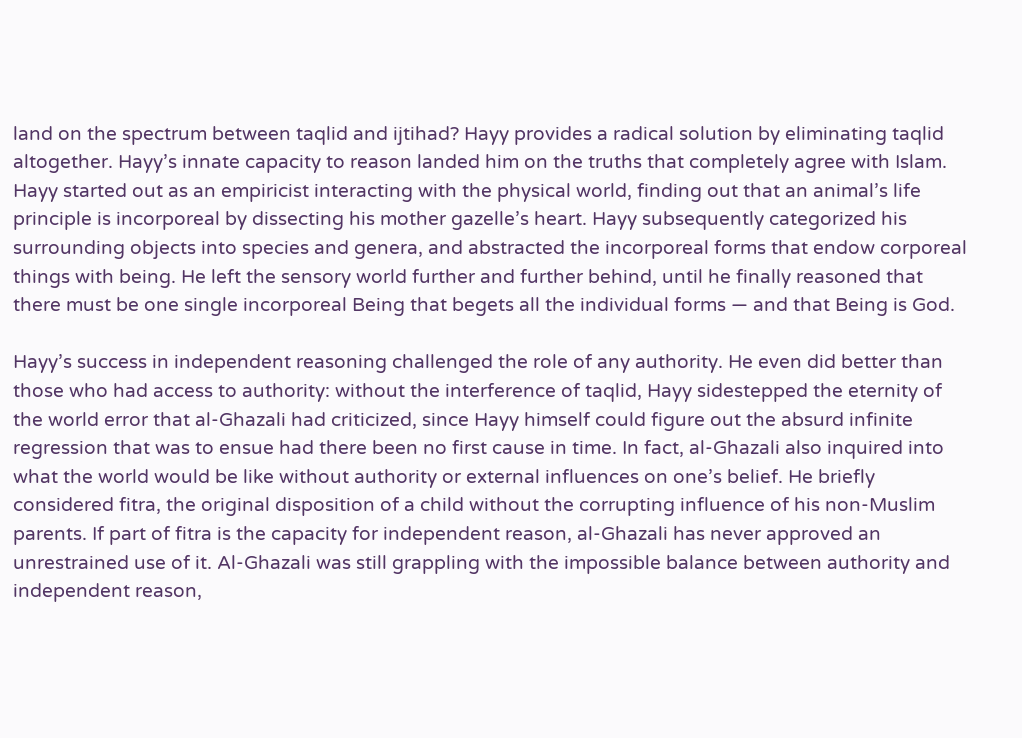land on the spectrum between taqlid and ijtihad? Hayy provides a radical solution by eliminating taqlid altogether. Hayy’s innate capacity to reason landed him on the truths that completely agree with Islam. Hayy started out as an empiricist interacting with the physical world, finding out that an animal’s life principle is incorporeal by dissecting his mother gazelle’s heart. Hayy subsequently categorized his surrounding objects into species and genera, and abstracted the incorporeal forms that endow corporeal things with being. He left the sensory world further and further behind, until he finally reasoned that there must be one single incorporeal Being that begets all the individual forms — and that Being is God.

Hayy’s success in independent reasoning challenged the role of any authority. He even did better than those who had access to authority: without the interference of taqlid, Hayy sidestepped the eternity of the world error that al-Ghazali had criticized, since Hayy himself could figure out the absurd infinite regression that was to ensue had there been no first cause in time. In fact, al-Ghazali also inquired into what the world would be like without authority or external influences on one’s belief. He briefly considered fitra, the original disposition of a child without the corrupting influence of his non-Muslim parents. If part of fitra is the capacity for independent reason, al-Ghazali has never approved an unrestrained use of it. Al-Ghazali was still grappling with the impossible balance between authority and independent reason,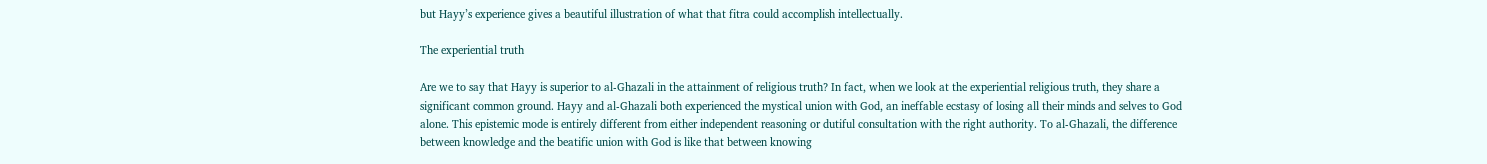but Hayy’s experience gives a beautiful illustration of what that fitra could accomplish intellectually.

The experiential truth

Are we to say that Hayy is superior to al-Ghazali in the attainment of religious truth? In fact, when we look at the experiential religious truth, they share a significant common ground. Hayy and al-Ghazali both experienced the mystical union with God, an ineffable ecstasy of losing all their minds and selves to God alone. This epistemic mode is entirely different from either independent reasoning or dutiful consultation with the right authority. To al-Ghazali, the difference between knowledge and the beatific union with God is like that between knowing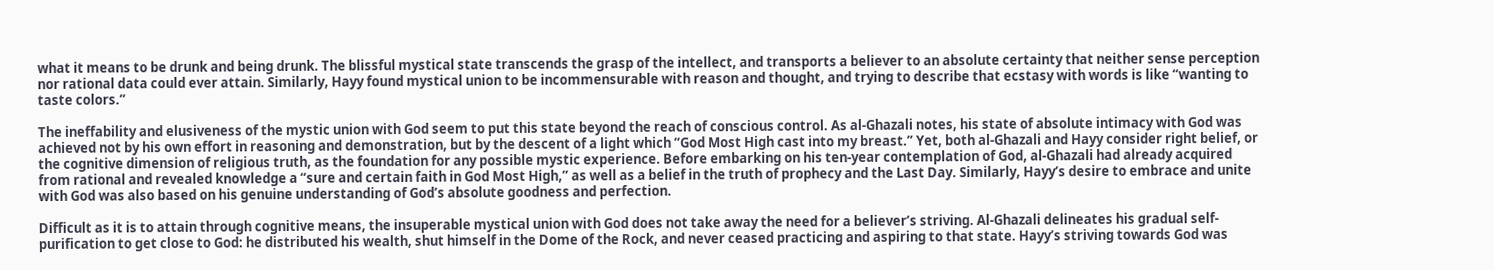what it means to be drunk and being drunk. The blissful mystical state transcends the grasp of the intellect, and transports a believer to an absolute certainty that neither sense perception nor rational data could ever attain. Similarly, Hayy found mystical union to be incommensurable with reason and thought, and trying to describe that ecstasy with words is like “wanting to taste colors.”

The ineffability and elusiveness of the mystic union with God seem to put this state beyond the reach of conscious control. As al-Ghazali notes, his state of absolute intimacy with God was achieved not by his own effort in reasoning and demonstration, but by the descent of a light which “God Most High cast into my breast.” Yet, both al-Ghazali and Hayy consider right belief, or the cognitive dimension of religious truth, as the foundation for any possible mystic experience. Before embarking on his ten-year contemplation of God, al-Ghazali had already acquired from rational and revealed knowledge a “sure and certain faith in God Most High,” as well as a belief in the truth of prophecy and the Last Day. Similarly, Hayy’s desire to embrace and unite with God was also based on his genuine understanding of God’s absolute goodness and perfection.

Difficult as it is to attain through cognitive means, the insuperable mystical union with God does not take away the need for a believer’s striving. Al-Ghazali delineates his gradual self-purification to get close to God: he distributed his wealth, shut himself in the Dome of the Rock, and never ceased practicing and aspiring to that state. Hayy’s striving towards God was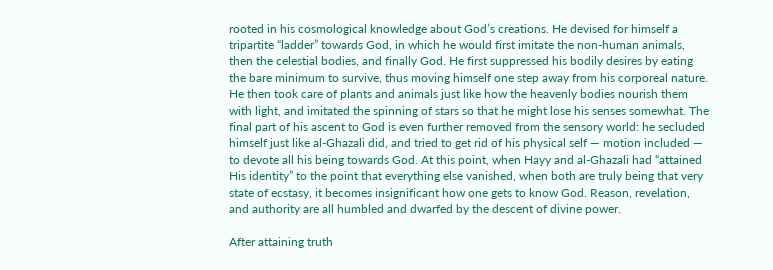rooted in his cosmological knowledge about God’s creations. He devised for himself a tripartite “ladder” towards God, in which he would first imitate the non-human animals, then the celestial bodies, and finally God. He first suppressed his bodily desires by eating the bare minimum to survive, thus moving himself one step away from his corporeal nature. He then took care of plants and animals just like how the heavenly bodies nourish them with light, and imitated the spinning of stars so that he might lose his senses somewhat. The final part of his ascent to God is even further removed from the sensory world: he secluded himself just like al-Ghazali did, and tried to get rid of his physical self — motion included — to devote all his being towards God. At this point, when Hayy and al-Ghazali had “attained His identity” to the point that everything else vanished, when both are truly being that very state of ecstasy, it becomes insignificant how one gets to know God. Reason, revelation, and authority are all humbled and dwarfed by the descent of divine power.

After attaining truth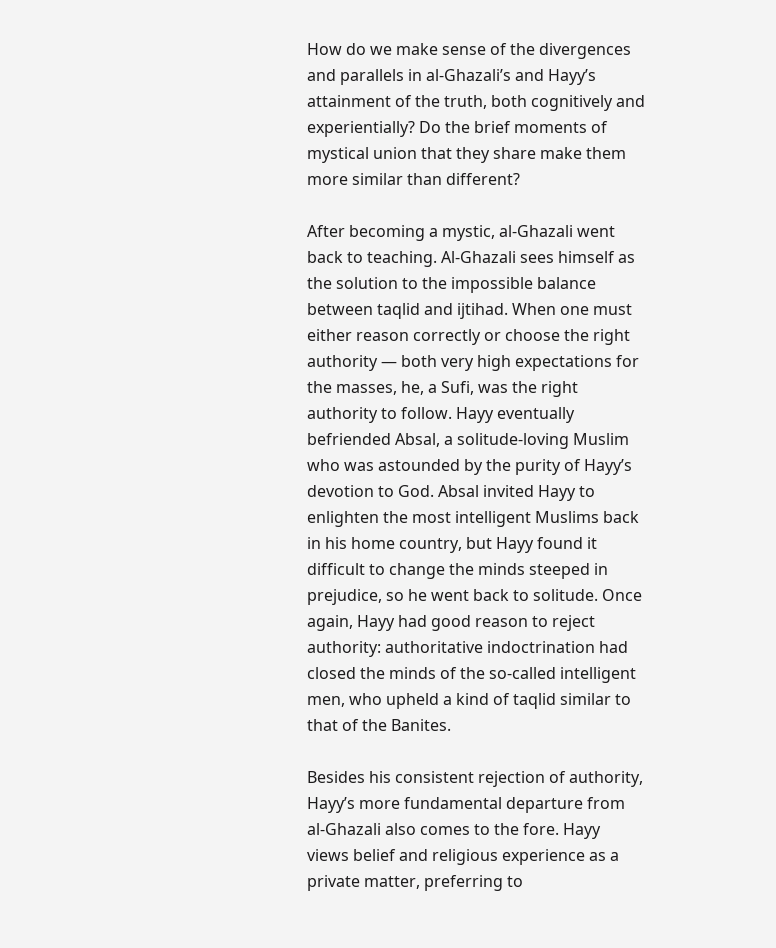How do we make sense of the divergences and parallels in al-Ghazali’s and Hayy’s attainment of the truth, both cognitively and experientially? Do the brief moments of mystical union that they share make them more similar than different?

After becoming a mystic, al-Ghazali went back to teaching. Al-Ghazali sees himself as the solution to the impossible balance between taqlid and ijtihad. When one must either reason correctly or choose the right authority — both very high expectations for the masses, he, a Sufi, was the right authority to follow. Hayy eventually befriended Absal, a solitude-loving Muslim who was astounded by the purity of Hayy’s devotion to God. Absal invited Hayy to enlighten the most intelligent Muslims back in his home country, but Hayy found it difficult to change the minds steeped in prejudice, so he went back to solitude. Once again, Hayy had good reason to reject authority: authoritative indoctrination had closed the minds of the so-called intelligent men, who upheld a kind of taqlid similar to that of the Banites.

Besides his consistent rejection of authority, Hayy’s more fundamental departure from al-Ghazali also comes to the fore. Hayy views belief and religious experience as a private matter, preferring to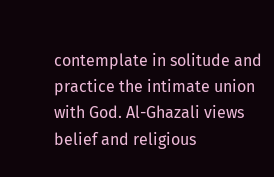contemplate in solitude and practice the intimate union with God. Al-Ghazali views belief and religious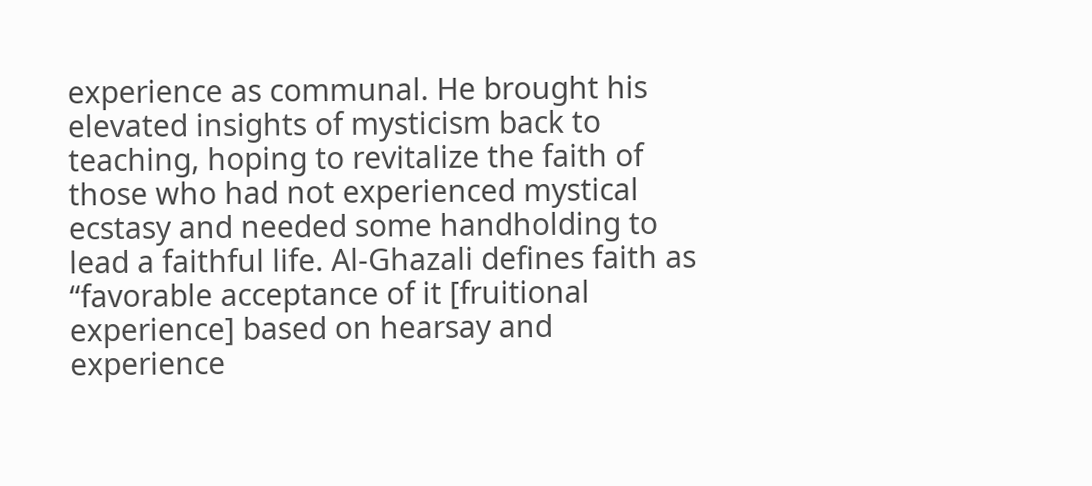experience as communal. He brought his elevated insights of mysticism back to teaching, hoping to revitalize the faith of those who had not experienced mystical ecstasy and needed some handholding to lead a faithful life. Al-Ghazali defines faith as “favorable acceptance of it [fruitional experience] based on hearsay and experience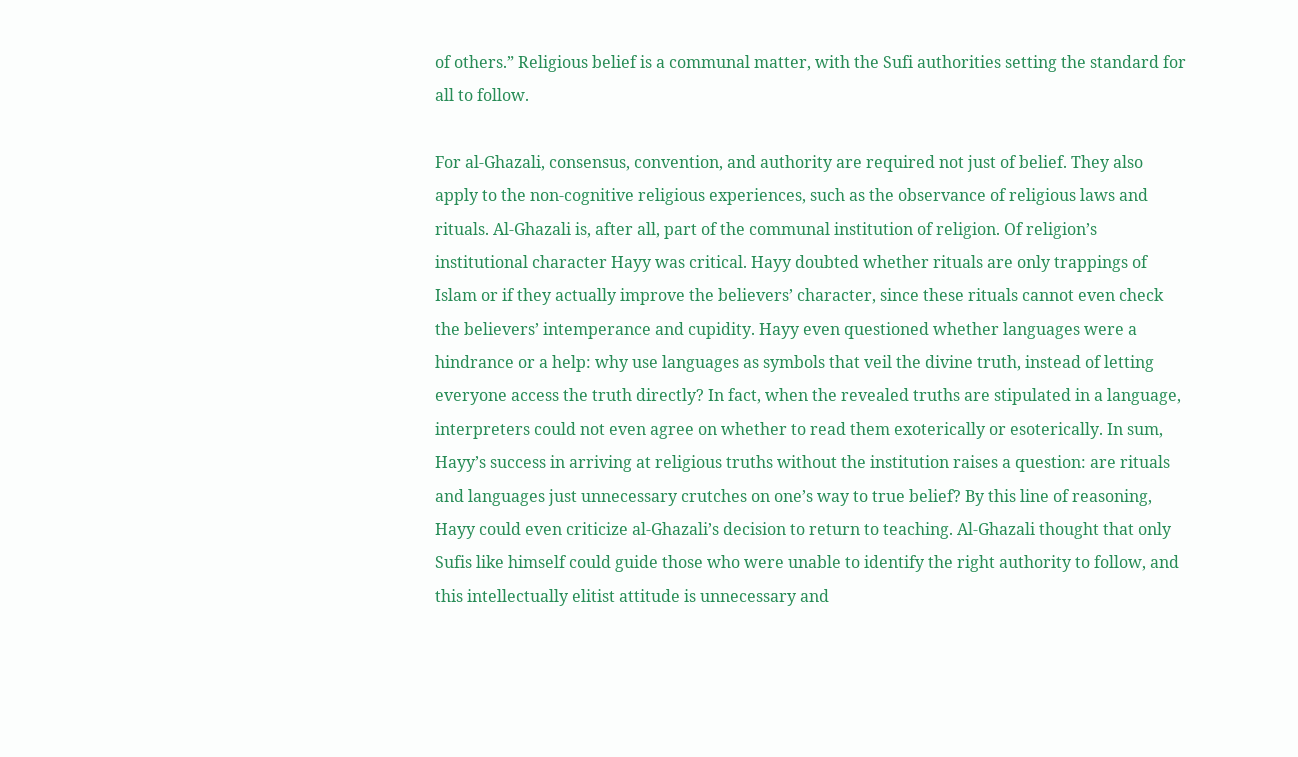of others.” Religious belief is a communal matter, with the Sufi authorities setting the standard for all to follow.

For al-Ghazali, consensus, convention, and authority are required not just of belief. They also apply to the non-cognitive religious experiences, such as the observance of religious laws and rituals. Al-Ghazali is, after all, part of the communal institution of religion. Of religion’s institutional character Hayy was critical. Hayy doubted whether rituals are only trappings of Islam or if they actually improve the believers’ character, since these rituals cannot even check the believers’ intemperance and cupidity. Hayy even questioned whether languages were a hindrance or a help: why use languages as symbols that veil the divine truth, instead of letting everyone access the truth directly? In fact, when the revealed truths are stipulated in a language, interpreters could not even agree on whether to read them exoterically or esoterically. In sum, Hayy’s success in arriving at religious truths without the institution raises a question: are rituals and languages just unnecessary crutches on one’s way to true belief? By this line of reasoning, Hayy could even criticize al-Ghazali’s decision to return to teaching. Al-Ghazali thought that only Sufis like himself could guide those who were unable to identify the right authority to follow, and this intellectually elitist attitude is unnecessary and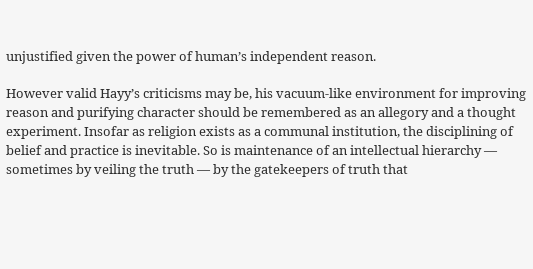unjustified given the power of human’s independent reason.

However valid Hayy’s criticisms may be, his vacuum-like environment for improving reason and purifying character should be remembered as an allegory and a thought experiment. Insofar as religion exists as a communal institution, the disciplining of belief and practice is inevitable. So is maintenance of an intellectual hierarchy — sometimes by veiling the truth — by the gatekeepers of truth that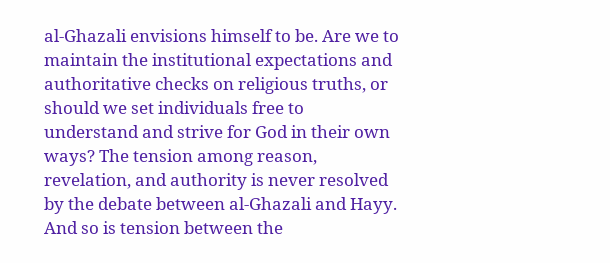al-Ghazali envisions himself to be. Are we to maintain the institutional expectations and authoritative checks on religious truths, or should we set individuals free to understand and strive for God in their own ways? The tension among reason, revelation, and authority is never resolved by the debate between al-Ghazali and Hayy. And so is tension between the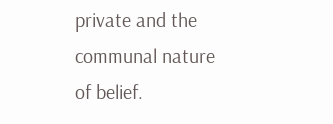private and the communal nature of belief.